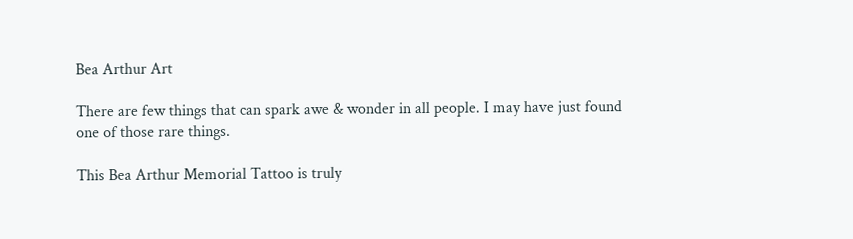Bea Arthur Art

There are few things that can spark awe & wonder in all people. I may have just found one of those rare things.

This Bea Arthur Memorial Tattoo is truly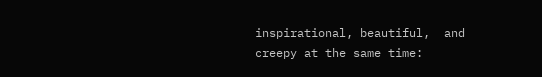inspirational, beautiful,  and creepy at the same time: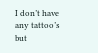I don’t have any tattoo’s but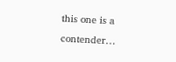this one is a contender…